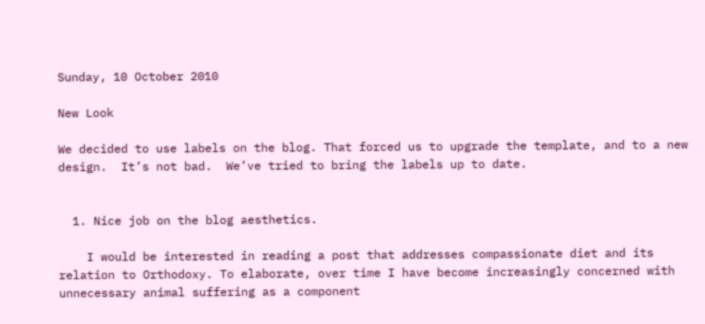Sunday, 10 October 2010

New Look

We decided to use labels on the blog. That forced us to upgrade the template, and to a new design.  It’s not bad.  We’ve tried to bring the labels up to date.


  1. Nice job on the blog aesthetics.

    I would be interested in reading a post that addresses compassionate diet and its relation to Orthodoxy. To elaborate, over time I have become increasingly concerned with unnecessary animal suffering as a component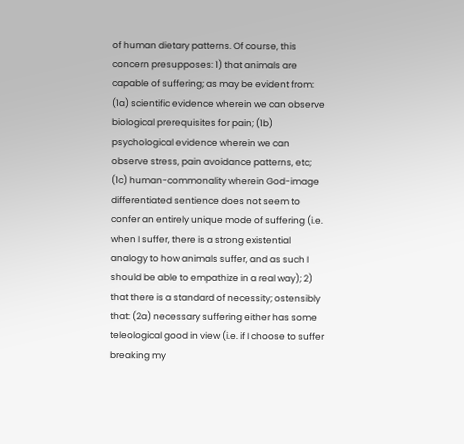of human dietary patterns. Of course, this concern presupposes: 1) that animals are capable of suffering; as may be evident from: (1a) scientific evidence wherein we can observe biological prerequisites for pain; (1b) psychological evidence wherein we can observe stress, pain avoidance patterns, etc; (1c) human-commonality wherein God-image differentiated sentience does not seem to confer an entirely unique mode of suffering (i.e. when I suffer, there is a strong existential analogy to how animals suffer, and as such I should be able to empathize in a real way); 2) that there is a standard of necessity; ostensibly that: (2a) necessary suffering either has some teleological good in view (i.e. if I choose to suffer breaking my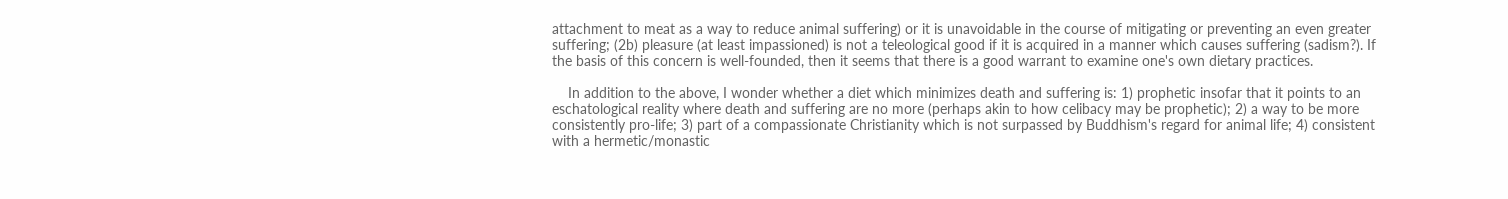attachment to meat as a way to reduce animal suffering) or it is unavoidable in the course of mitigating or preventing an even greater suffering; (2b) pleasure (at least impassioned) is not a teleological good if it is acquired in a manner which causes suffering (sadism?). If the basis of this concern is well-founded, then it seems that there is a good warrant to examine one's own dietary practices.

    In addition to the above, I wonder whether a diet which minimizes death and suffering is: 1) prophetic insofar that it points to an eschatological reality where death and suffering are no more (perhaps akin to how celibacy may be prophetic); 2) a way to be more consistently pro-life; 3) part of a compassionate Christianity which is not surpassed by Buddhism's regard for animal life; 4) consistent with a hermetic/monastic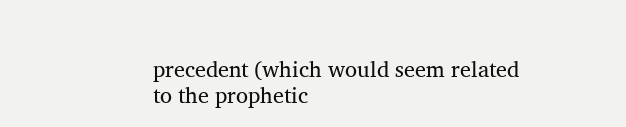precedent (which would seem related to the prophetic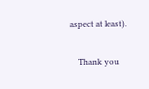aspect at least).

    Thank you